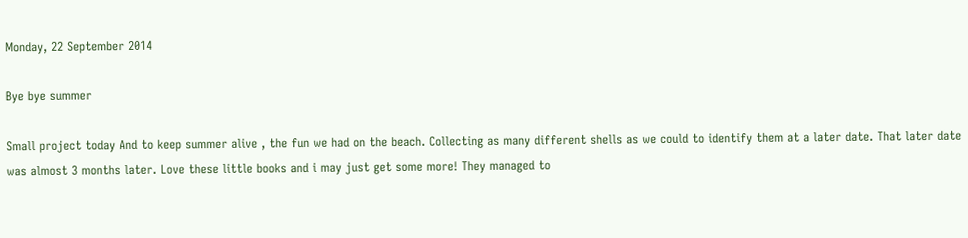Monday, 22 September 2014

Bye bye summer

Small project today And to keep summer alive , the fun we had on the beach. Collecting as many different shells as we could to identify them at a later date. That later date was almost 3 months later. Love these little books and i may just get some more! They managed to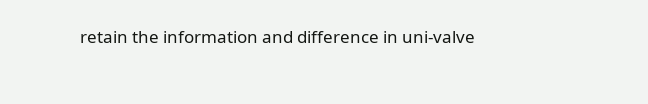retain the information and difference in uni-valve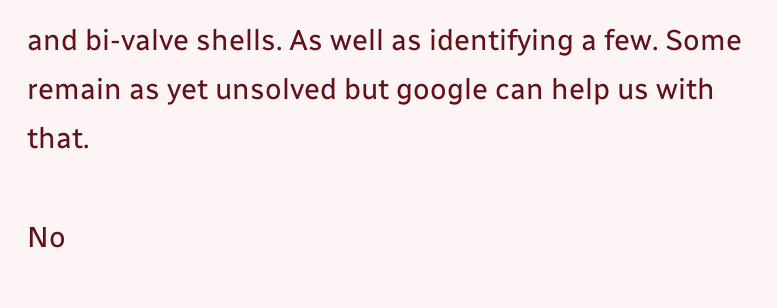and bi-valve shells. As well as identifying a few. Some remain as yet unsolved but google can help us with that.

No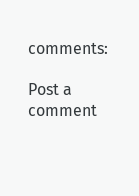comments:

Post a comment